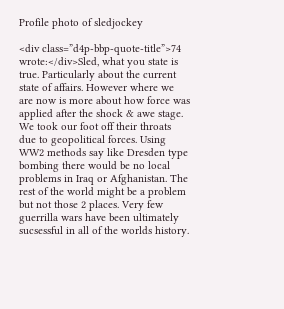Profile photo of sledjockey

<div class=”d4p-bbp-quote-title”>74 wrote:</div>Sled, what you state is true. Particularly about the current state of affairs. However where we are now is more about how force was applied after the shock & awe stage. We took our foot off their throats due to geopolitical forces. Using WW2 methods say like Dresden type bombing there would be no local problems in Iraq or Afghanistan. The rest of the world might be a problem but not those 2 places. Very few guerrilla wars have been ultimately sucsessful in all of the worlds history.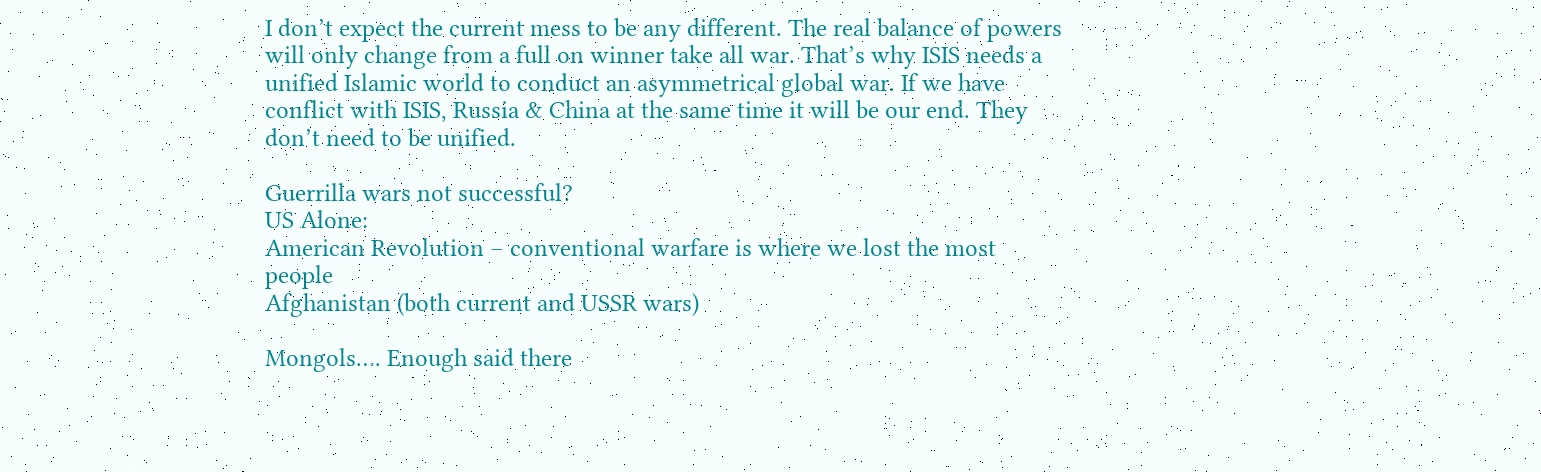I don’t expect the current mess to be any different. The real balance of powers will only change from a full on winner take all war. That’s why ISIS needs a unified Islamic world to conduct an asymmetrical global war. If we have conflict with ISIS, Russia & China at the same time it will be our end. They don’t need to be unified.

Guerrilla wars not successful?
US Alone:
American Revolution – conventional warfare is where we lost the most people
Afghanistan (both current and USSR wars)

Mongols…. Enough said there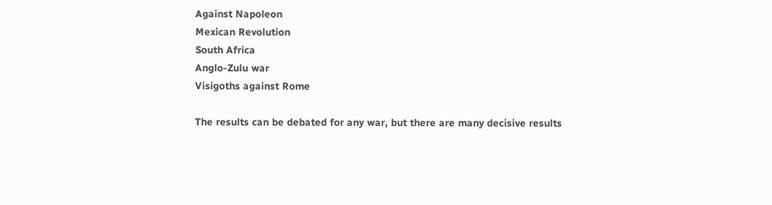Against Napoleon
Mexican Revolution
South Africa
Anglo-Zulu war
Visigoths against Rome

The results can be debated for any war, but there are many decisive results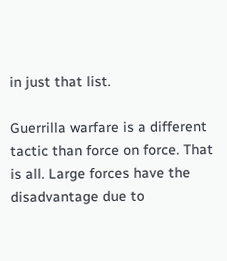in just that list.

Guerrilla warfare is a different tactic than force on force. That is all. Large forces have the disadvantage due to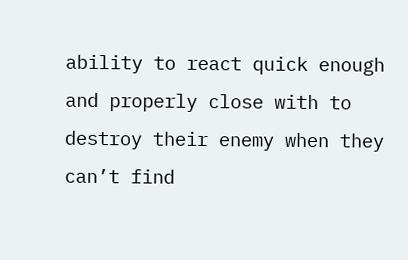ability to react quick enough and properly close with to destroy their enemy when they can’t find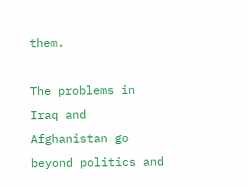them.

The problems in Iraq and Afghanistan go beyond politics and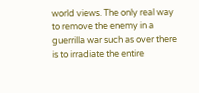world views. The only real way to remove the enemy in a guerrilla war such as over there is to irradiate the entire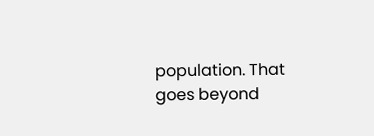population. That goes beyond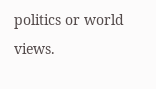politics or world views.